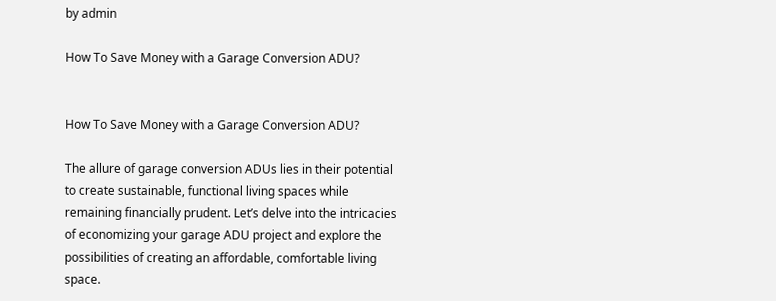by admin

How To Save Money with a Garage Conversion ADU?


How To Save Money with a Garage Conversion ADU?

The allure of garage conversion ADUs lies in their potential to create sustainable, functional living spaces while remaining financially prudent. Let’s delve into the intricacies of economizing your garage ADU project and explore the possibilities of creating an affordable, comfortable living space.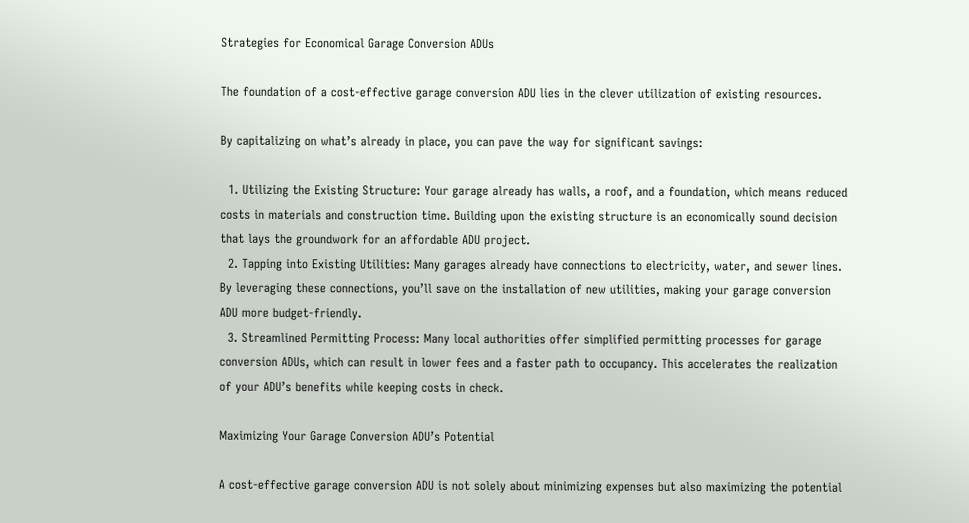Strategies for Economical Garage Conversion ADUs

The foundation of a cost-effective garage conversion ADU lies in the clever utilization of existing resources.

By capitalizing on what’s already in place, you can pave the way for significant savings:

  1. Utilizing the Existing Structure: Your garage already has walls, a roof, and a foundation, which means reduced costs in materials and construction time. Building upon the existing structure is an economically sound decision that lays the groundwork for an affordable ADU project.
  2. Tapping into Existing Utilities: Many garages already have connections to electricity, water, and sewer lines. By leveraging these connections, you’ll save on the installation of new utilities, making your garage conversion ADU more budget-friendly.
  3. Streamlined Permitting Process: Many local authorities offer simplified permitting processes for garage conversion ADUs, which can result in lower fees and a faster path to occupancy. This accelerates the realization of your ADU’s benefits while keeping costs in check.

Maximizing Your Garage Conversion ADU’s Potential

A cost-effective garage conversion ADU is not solely about minimizing expenses but also maximizing the potential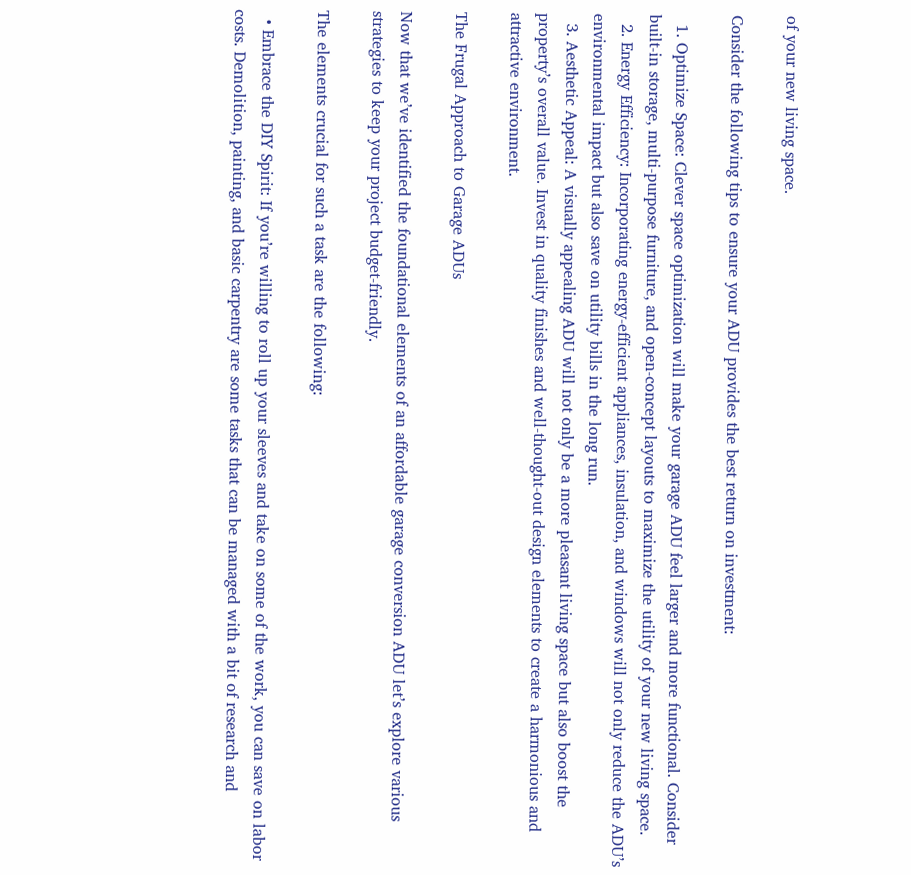of your new living space.

Consider the following tips to ensure your ADU provides the best return on investment:

  1. Optimize Space: Clever space optimization will make your garage ADU feel larger and more functional. Consider built-in storage, multi-purpose furniture, and open-concept layouts to maximize the utility of your new living space.
  2. Energy Efficiency: Incorporating energy-efficient appliances, insulation, and windows will not only reduce the ADU’s environmental impact but also save on utility bills in the long run.
  3. Aesthetic Appeal: A visually appealing ADU will not only be a more pleasant living space but also boost the property’s overall value. Invest in quality finishes and well-thought-out design elements to create a harmonious and attractive environment.

The Frugal Approach to Garage ADUs

Now that we’ve identified the foundational elements of an affordable garage conversion ADU let’s explore various strategies to keep your project budget-friendly.

The elements crucial for such a task are the following:

  • Embrace the DIY Spirit: If you’re willing to roll up your sleeves and take on some of the work, you can save on labor costs. Demolition, painting, and basic carpentry are some tasks that can be managed with a bit of research and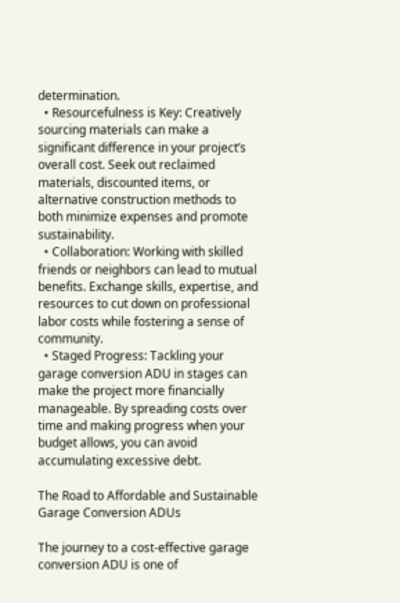determination.
  • Resourcefulness is Key: Creatively sourcing materials can make a significant difference in your project’s overall cost. Seek out reclaimed materials, discounted items, or alternative construction methods to both minimize expenses and promote sustainability.
  • Collaboration: Working with skilled friends or neighbors can lead to mutual benefits. Exchange skills, expertise, and resources to cut down on professional labor costs while fostering a sense of community.
  • Staged Progress: Tackling your garage conversion ADU in stages can make the project more financially manageable. By spreading costs over time and making progress when your budget allows, you can avoid accumulating excessive debt.

The Road to Affordable and Sustainable Garage Conversion ADUs

The journey to a cost-effective garage conversion ADU is one of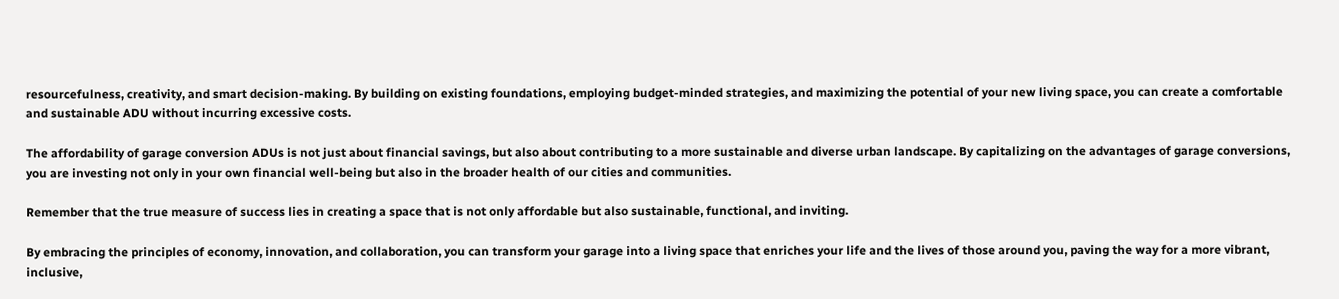resourcefulness, creativity, and smart decision-making. By building on existing foundations, employing budget-minded strategies, and maximizing the potential of your new living space, you can create a comfortable and sustainable ADU without incurring excessive costs.

The affordability of garage conversion ADUs is not just about financial savings, but also about contributing to a more sustainable and diverse urban landscape. By capitalizing on the advantages of garage conversions, you are investing not only in your own financial well-being but also in the broader health of our cities and communities.

Remember that the true measure of success lies in creating a space that is not only affordable but also sustainable, functional, and inviting.

By embracing the principles of economy, innovation, and collaboration, you can transform your garage into a living space that enriches your life and the lives of those around you, paving the way for a more vibrant, inclusive,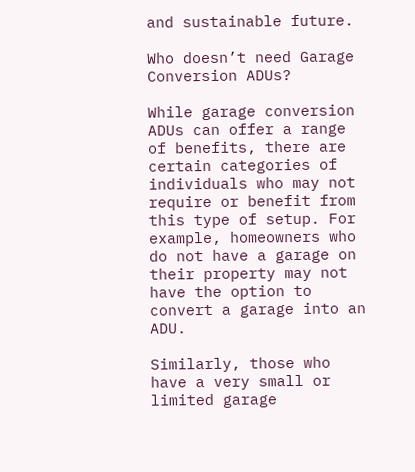and sustainable future.

Who doesn’t need Garage Conversion ADUs?

While garage conversion ADUs can offer a range of benefits, there are certain categories of individuals who may not require or benefit from this type of setup. For example, homeowners who do not have a garage on their property may not have the option to convert a garage into an ADU.

Similarly, those who have a very small or limited garage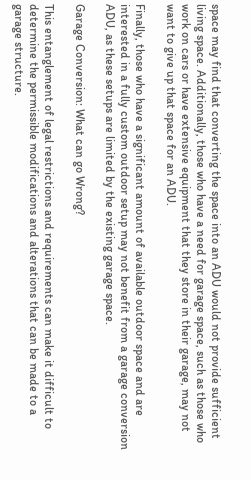space may find that converting the space into an ADU would not provide sufficient living space. Additionally, those who have a need for garage space, such as those who work on cars or have extensive equipment that they store in their garage, may not want to give up that space for an ADU.

Finally, those who have a significant amount of available outdoor space and are interested in a fully custom outdoor setup may not benefit from a garage conversion ADU, as these setups are limited by the existing garage space.

Garage Conversion: What can go Wrong?

This entanglement of legal restrictions and requirements can make it difficult to determine the permissible modifications and alterations that can be made to a garage structure.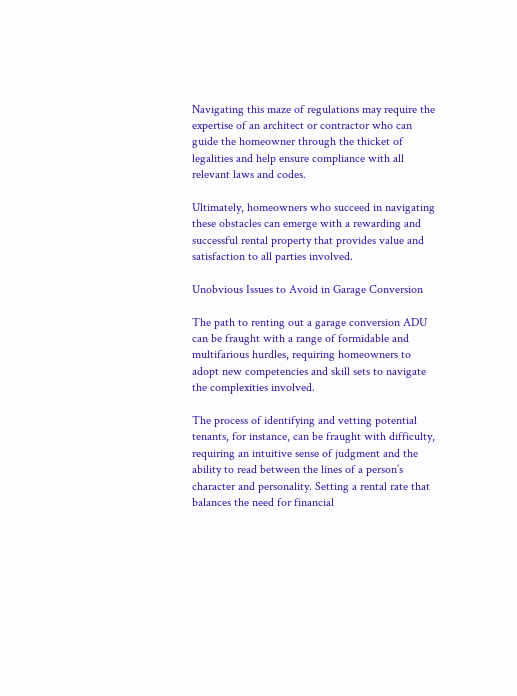Navigating this maze of regulations may require the expertise of an architect or contractor who can guide the homeowner through the thicket of legalities and help ensure compliance with all relevant laws and codes.

Ultimately, homeowners who succeed in navigating these obstacles can emerge with a rewarding and successful rental property that provides value and satisfaction to all parties involved.

Unobvious Issues to Avoid in Garage Conversion

The path to renting out a garage conversion ADU can be fraught with a range of formidable and multifarious hurdles, requiring homeowners to adopt new competencies and skill sets to navigate the complexities involved.

The process of identifying and vetting potential tenants, for instance, can be fraught with difficulty, requiring an intuitive sense of judgment and the ability to read between the lines of a person’s character and personality. Setting a rental rate that balances the need for financial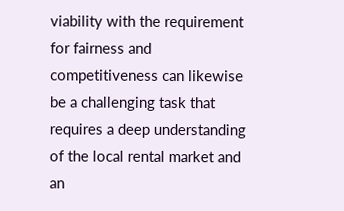viability with the requirement for fairness and competitiveness can likewise be a challenging task that requires a deep understanding of the local rental market and an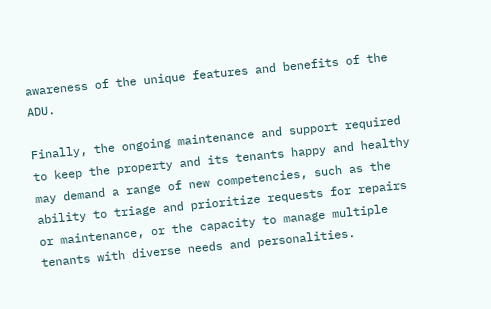awareness of the unique features and benefits of the ADU.

Finally, the ongoing maintenance and support required to keep the property and its tenants happy and healthy may demand a range of new competencies, such as the ability to triage and prioritize requests for repairs or maintenance, or the capacity to manage multiple tenants with diverse needs and personalities.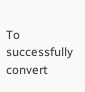To successfully convert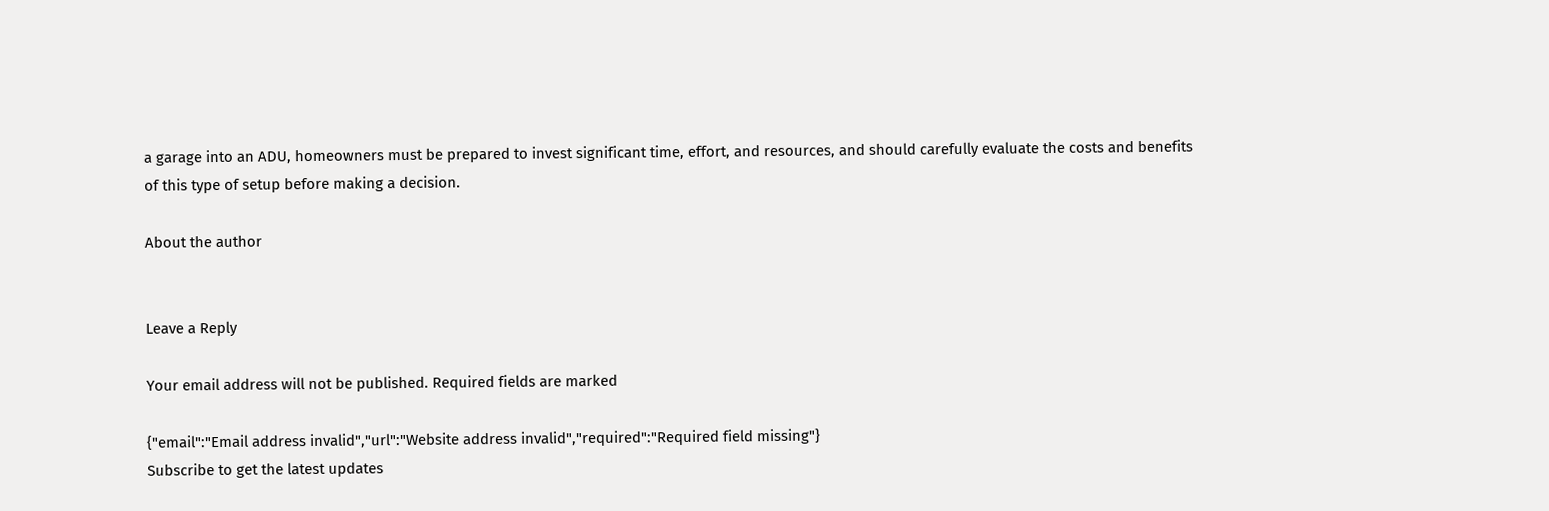a garage into an ADU, homeowners must be prepared to invest significant time, effort, and resources, and should carefully evaluate the costs and benefits of this type of setup before making a decision.

About the author


Leave a Reply

Your email address will not be published. Required fields are marked

{"email":"Email address invalid","url":"Website address invalid","required":"Required field missing"}
Subscribe to get the latest updates